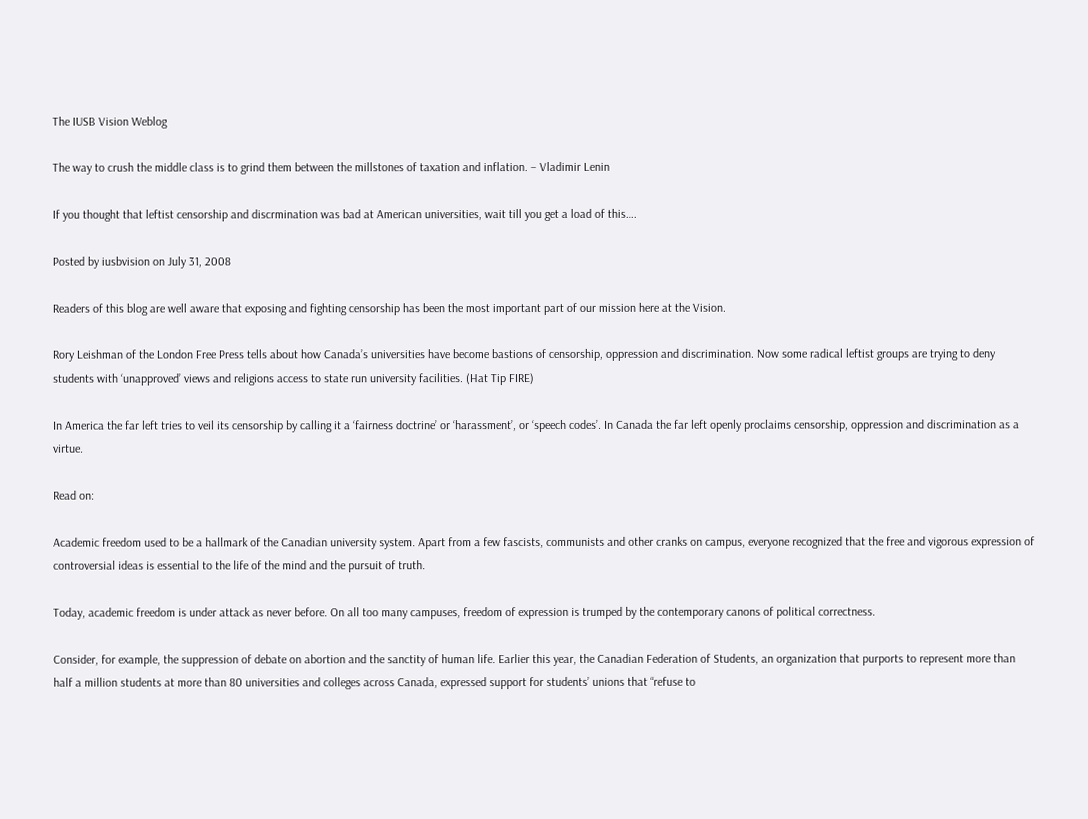The IUSB Vision Weblog

The way to crush the middle class is to grind them between the millstones of taxation and inflation. – Vladimir Lenin

If you thought that leftist censorship and discrmination was bad at American universities, wait till you get a load of this….

Posted by iusbvision on July 31, 2008

Readers of this blog are well aware that exposing and fighting censorship has been the most important part of our mission here at the Vision.

Rory Leishman of the London Free Press tells about how Canada’s universities have become bastions of censorship, oppression and discrimination. Now some radical leftist groups are trying to deny students with ‘unapproved’ views and religions access to state run university facilities. (Hat Tip FIRE)

In America the far left tries to veil its censorship by calling it a ‘fairness doctrine’ or ‘harassment’, or ‘speech codes’. In Canada the far left openly proclaims censorship, oppression and discrimination as a virtue.

Read on:

Academic freedom used to be a hallmark of the Canadian university system. Apart from a few fascists, communists and other cranks on campus, everyone recognized that the free and vigorous expression of controversial ideas is essential to the life of the mind and the pursuit of truth.

Today, academic freedom is under attack as never before. On all too many campuses, freedom of expression is trumped by the contemporary canons of political correctness.

Consider, for example, the suppression of debate on abortion and the sanctity of human life. Earlier this year, the Canadian Federation of Students, an organization that purports to represent more than half a million students at more than 80 universities and colleges across Canada, expressed support for students’ unions that “refuse to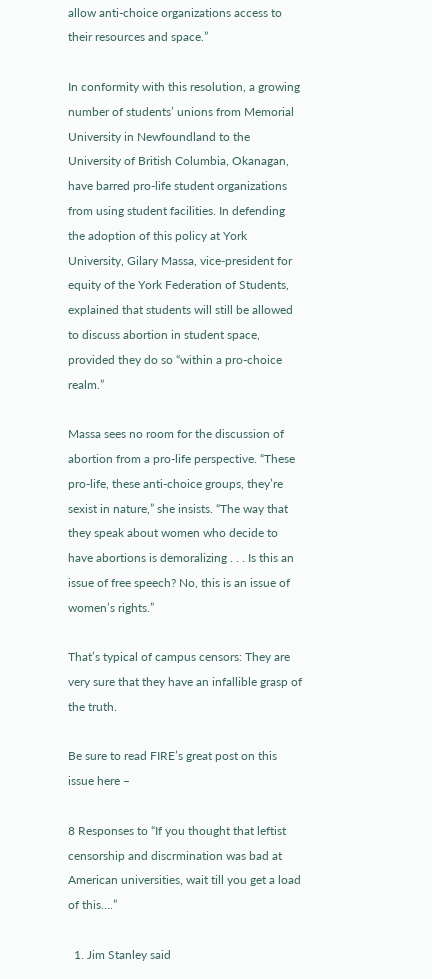allow anti-choice organizations access to their resources and space.”

In conformity with this resolution, a growing number of students’ unions from Memorial University in Newfoundland to the University of British Columbia, Okanagan, have barred pro-life student organizations from using student facilities. In defending the adoption of this policy at York University, Gilary Massa, vice-president for equity of the York Federation of Students, explained that students will still be allowed to discuss abortion in student space, provided they do so “within a pro-choice realm.”

Massa sees no room for the discussion of abortion from a pro-life perspective. “These pro-life, these anti-choice groups, they’re sexist in nature,” she insists. “The way that they speak about women who decide to have abortions is demoralizing . . . Is this an issue of free speech? No, this is an issue of women’s rights.”

That’s typical of campus censors: They are very sure that they have an infallible grasp of the truth.

Be sure to read FIRE’s great post on this issue here –

8 Responses to “If you thought that leftist censorship and discrmination was bad at American universities, wait till you get a load of this….”

  1. Jim Stanley said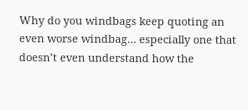Why do you windbags keep quoting an even worse windbag… especially one that doesn’t even understand how the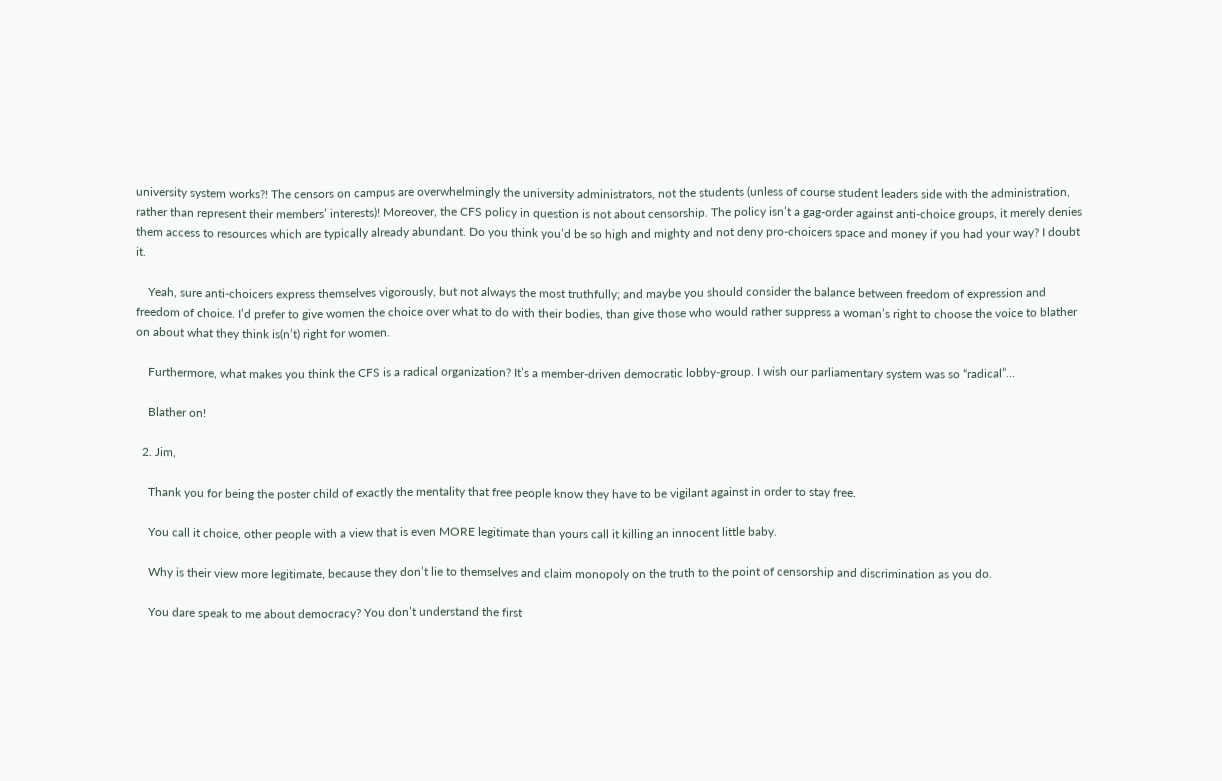university system works?! The censors on campus are overwhelmingly the university administrators, not the students (unless of course student leaders side with the administration, rather than represent their members’ interests)! Moreover, the CFS policy in question is not about censorship. The policy isn’t a gag-order against anti-choice groups, it merely denies them access to resources which are typically already abundant. Do you think you’d be so high and mighty and not deny pro-choicers space and money if you had your way? I doubt it.

    Yeah, sure anti-choicers express themselves vigorously, but not always the most truthfully; and maybe you should consider the balance between freedom of expression and freedom of choice. I’d prefer to give women the choice over what to do with their bodies, than give those who would rather suppress a woman’s right to choose the voice to blather on about what they think is(n’t) right for women.

    Furthermore, what makes you think the CFS is a radical organization? It’s a member-driven democratic lobby-group. I wish our parliamentary system was so “radical”…

    Blather on!

  2. Jim,

    Thank you for being the poster child of exactly the mentality that free people know they have to be vigilant against in order to stay free.

    You call it choice, other people with a view that is even MORE legitimate than yours call it killing an innocent little baby.

    Why is their view more legitimate, because they don’t lie to themselves and claim monopoly on the truth to the point of censorship and discrimination as you do.

    You dare speak to me about democracy? You don’t understand the first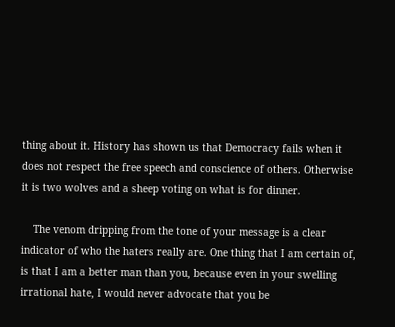thing about it. History has shown us that Democracy fails when it does not respect the free speech and conscience of others. Otherwise it is two wolves and a sheep voting on what is for dinner.

    The venom dripping from the tone of your message is a clear indicator of who the haters really are. One thing that I am certain of, is that I am a better man than you, because even in your swelling irrational hate, I would never advocate that you be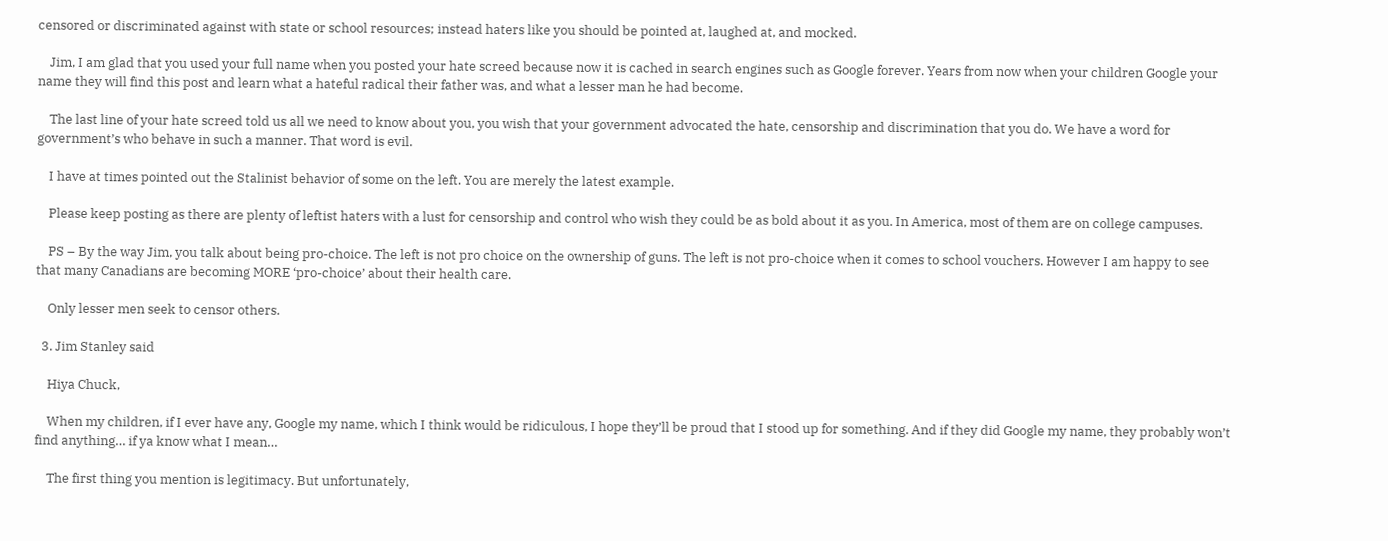censored or discriminated against with state or school resources; instead haters like you should be pointed at, laughed at, and mocked.

    Jim, I am glad that you used your full name when you posted your hate screed because now it is cached in search engines such as Google forever. Years from now when your children Google your name they will find this post and learn what a hateful radical their father was, and what a lesser man he had become.

    The last line of your hate screed told us all we need to know about you, you wish that your government advocated the hate, censorship and discrimination that you do. We have a word for government’s who behave in such a manner. That word is evil.

    I have at times pointed out the Stalinist behavior of some on the left. You are merely the latest example.

    Please keep posting as there are plenty of leftist haters with a lust for censorship and control who wish they could be as bold about it as you. In America, most of them are on college campuses.

    PS – By the way Jim, you talk about being pro-choice. The left is not pro choice on the ownership of guns. The left is not pro-choice when it comes to school vouchers. However I am happy to see that many Canadians are becoming MORE ‘pro-choice’ about their health care.

    Only lesser men seek to censor others.

  3. Jim Stanley said

    Hiya Chuck,

    When my children, if I ever have any, Google my name, which I think would be ridiculous, I hope they’ll be proud that I stood up for something. And if they did Google my name, they probably won’t find anything… if ya know what I mean…

    The first thing you mention is legitimacy. But unfortunately,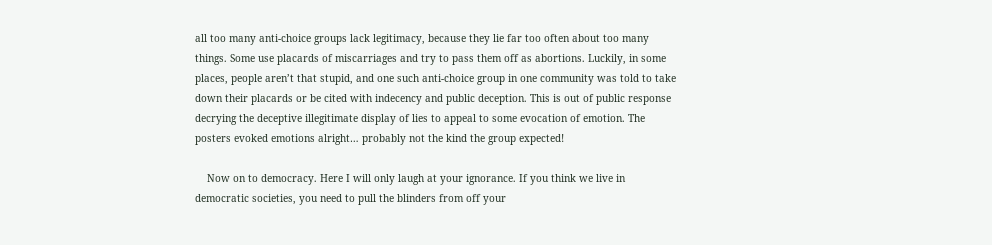all too many anti-choice groups lack legitimacy, because they lie far too often about too many things. Some use placards of miscarriages and try to pass them off as abortions. Luckily, in some places, people aren’t that stupid, and one such anti-choice group in one community was told to take down their placards or be cited with indecency and public deception. This is out of public response decrying the deceptive illegitimate display of lies to appeal to some evocation of emotion. The posters evoked emotions alright… probably not the kind the group expected!

    Now on to democracy. Here I will only laugh at your ignorance. If you think we live in democratic societies, you need to pull the blinders from off your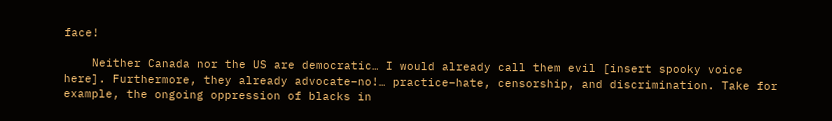face!

    Neither Canada nor the US are democratic… I would already call them evil [insert spooky voice here]. Furthermore, they already advocate–no!… practice–hate, censorship, and discrimination. Take for example, the ongoing oppression of blacks in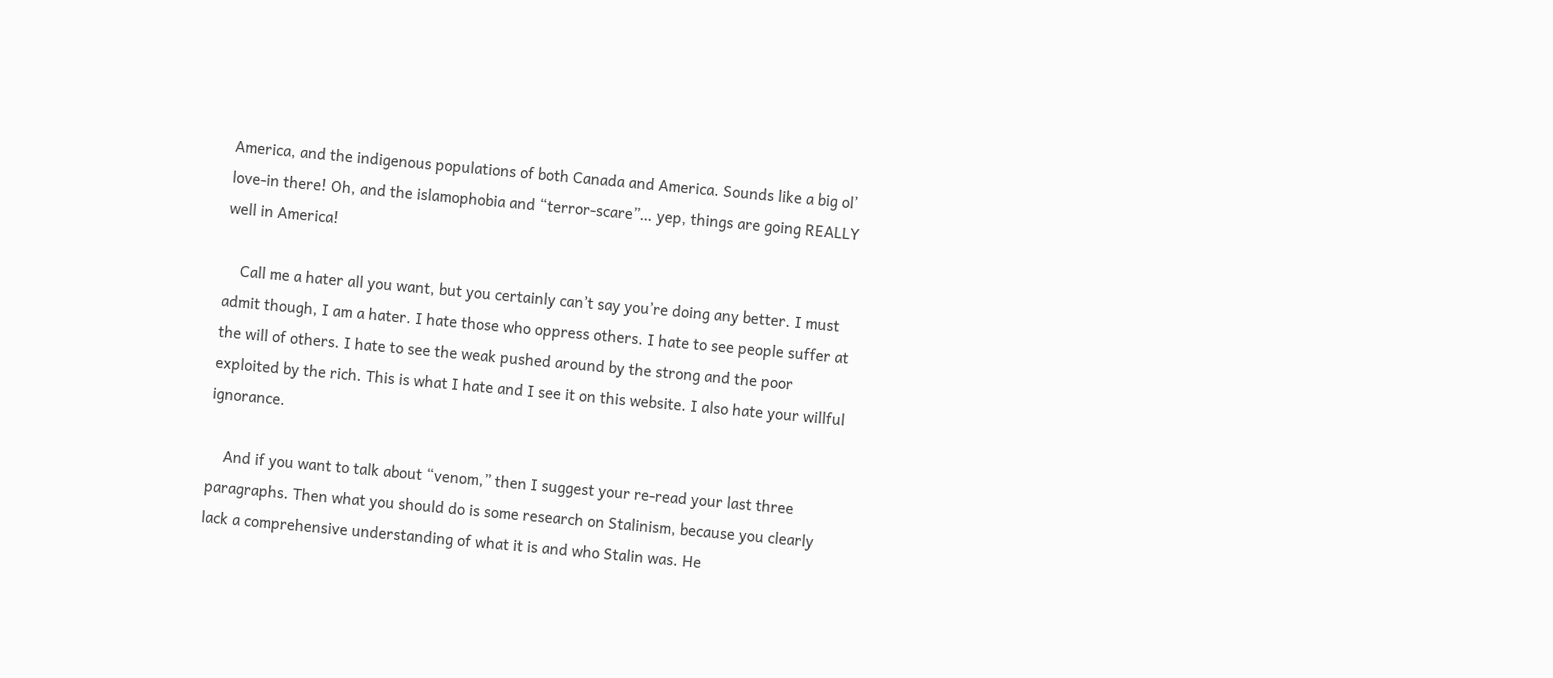America, and the indigenous populations of both Canada and America. Sounds like a big ol’ love-in there! Oh, and the islamophobia and “terror-scare”… yep, things are going REALLY well in America!

    Call me a hater all you want, but you certainly can’t say you’re doing any better. I must admit though, I am a hater. I hate those who oppress others. I hate to see people suffer at the will of others. I hate to see the weak pushed around by the strong and the poor exploited by the rich. This is what I hate and I see it on this website. I also hate your willful ignorance.

    And if you want to talk about “venom,” then I suggest your re-read your last three paragraphs. Then what you should do is some research on Stalinism, because you clearly lack a comprehensive understanding of what it is and who Stalin was. He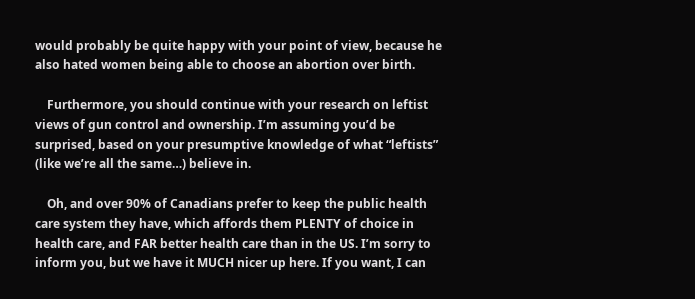would probably be quite happy with your point of view, because he also hated women being able to choose an abortion over birth.

    Furthermore, you should continue with your research on leftist views of gun control and ownership. I’m assuming you’d be surprised, based on your presumptive knowledge of what “leftists” (like we’re all the same…) believe in.

    Oh, and over 90% of Canadians prefer to keep the public health care system they have, which affords them PLENTY of choice in health care, and FAR better health care than in the US. I’m sorry to inform you, but we have it MUCH nicer up here. If you want, I can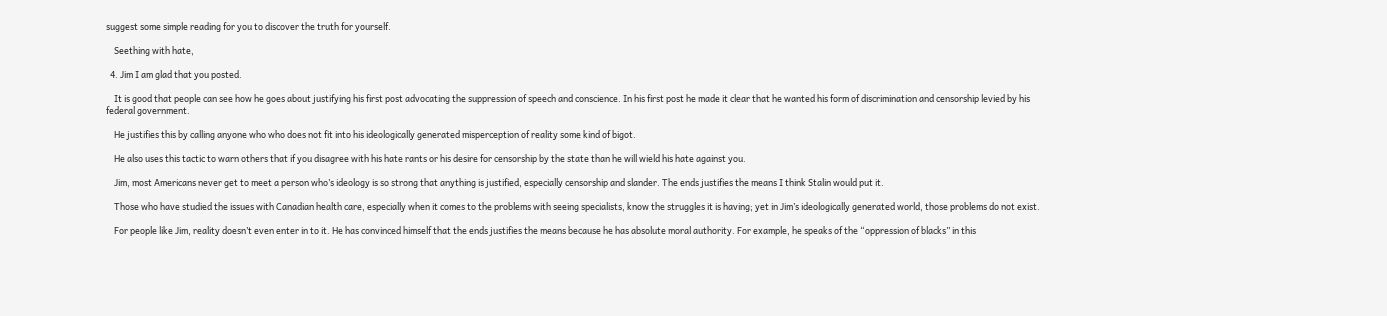suggest some simple reading for you to discover the truth for yourself.

    Seething with hate,

  4. Jim I am glad that you posted.

    It is good that people can see how he goes about justifying his first post advocating the suppression of speech and conscience. In his first post he made it clear that he wanted his form of discrimination and censorship levied by his federal government.

    He justifies this by calling anyone who who does not fit into his ideologically generated misperception of reality some kind of bigot.

    He also uses this tactic to warn others that if you disagree with his hate rants or his desire for censorship by the state than he will wield his hate against you.

    Jim, most Americans never get to meet a person who’s ideology is so strong that anything is justified, especially censorship and slander. The ends justifies the means I think Stalin would put it.

    Those who have studied the issues with Canadian health care, especially when it comes to the problems with seeing specialists, know the struggles it is having; yet in Jim’s ideologically generated world, those problems do not exist.

    For people like Jim, reality doesn’t even enter in to it. He has convinced himself that the ends justifies the means because he has absolute moral authority. For example, he speaks of the “oppression of blacks” in this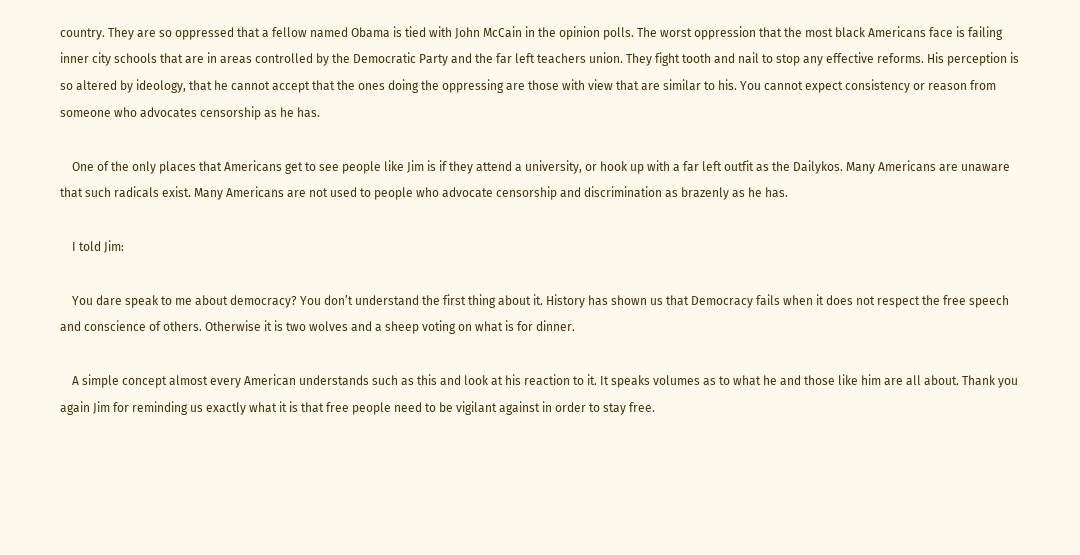country. They are so oppressed that a fellow named Obama is tied with John McCain in the opinion polls. The worst oppression that the most black Americans face is failing inner city schools that are in areas controlled by the Democratic Party and the far left teachers union. They fight tooth and nail to stop any effective reforms. His perception is so altered by ideology, that he cannot accept that the ones doing the oppressing are those with view that are similar to his. You cannot expect consistency or reason from someone who advocates censorship as he has.

    One of the only places that Americans get to see people like Jim is if they attend a university, or hook up with a far left outfit as the Dailykos. Many Americans are unaware that such radicals exist. Many Americans are not used to people who advocate censorship and discrimination as brazenly as he has.

    I told Jim:

    You dare speak to me about democracy? You don’t understand the first thing about it. History has shown us that Democracy fails when it does not respect the free speech and conscience of others. Otherwise it is two wolves and a sheep voting on what is for dinner.

    A simple concept almost every American understands such as this and look at his reaction to it. It speaks volumes as to what he and those like him are all about. Thank you again Jim for reminding us exactly what it is that free people need to be vigilant against in order to stay free.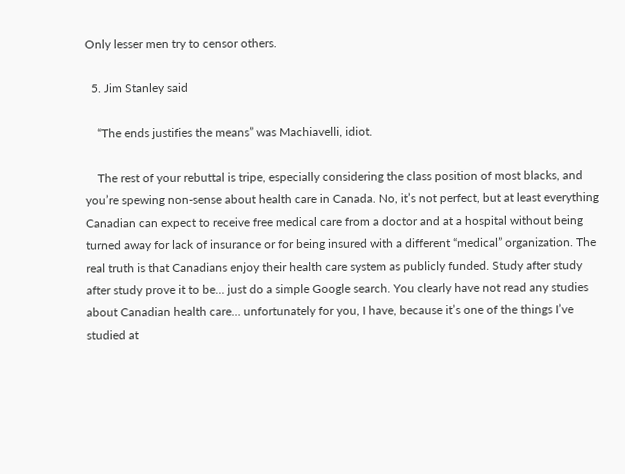Only lesser men try to censor others.

  5. Jim Stanley said

    “The ends justifies the means” was Machiavelli, idiot.

    The rest of your rebuttal is tripe, especially considering the class position of most blacks, and you’re spewing non-sense about health care in Canada. No, it’s not perfect, but at least everything Canadian can expect to receive free medical care from a doctor and at a hospital without being turned away for lack of insurance or for being insured with a different “medical” organization. The real truth is that Canadians enjoy their health care system as publicly funded. Study after study after study prove it to be… just do a simple Google search. You clearly have not read any studies about Canadian health care… unfortunately for you, I have, because it’s one of the things I’ve studied at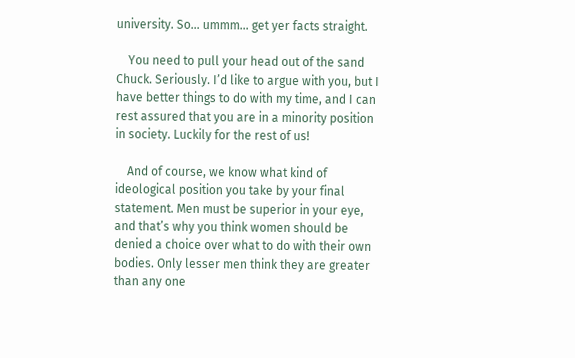university. So… ummm… get yer facts straight.

    You need to pull your head out of the sand Chuck. Seriously. I’d like to argue with you, but I have better things to do with my time, and I can rest assured that you are in a minority position in society. Luckily for the rest of us!

    And of course, we know what kind of ideological position you take by your final statement. Men must be superior in your eye, and that’s why you think women should be denied a choice over what to do with their own bodies. Only lesser men think they are greater than any one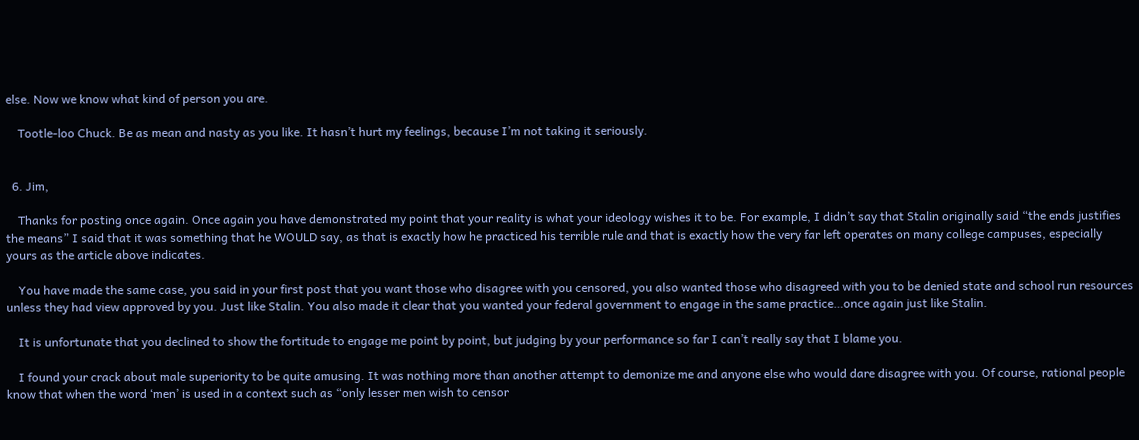else. Now we know what kind of person you are.

    Tootle-loo Chuck. Be as mean and nasty as you like. It hasn’t hurt my feelings, because I’m not taking it seriously.


  6. Jim,

    Thanks for posting once again. Once again you have demonstrated my point that your reality is what your ideology wishes it to be. For example, I didn’t say that Stalin originally said “the ends justifies the means” I said that it was something that he WOULD say, as that is exactly how he practiced his terrible rule and that is exactly how the very far left operates on many college campuses, especially yours as the article above indicates.

    You have made the same case, you said in your first post that you want those who disagree with you censored, you also wanted those who disagreed with you to be denied state and school run resources unless they had view approved by you. Just like Stalin. You also made it clear that you wanted your federal government to engage in the same practice…once again just like Stalin.

    It is unfortunate that you declined to show the fortitude to engage me point by point, but judging by your performance so far I can’t really say that I blame you.

    I found your crack about male superiority to be quite amusing. It was nothing more than another attempt to demonize me and anyone else who would dare disagree with you. Of course, rational people know that when the word ‘men’ is used in a context such as “only lesser men wish to censor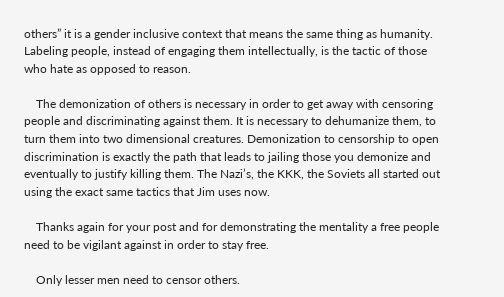others” it is a gender inclusive context that means the same thing as humanity. Labeling people, instead of engaging them intellectually, is the tactic of those who hate as opposed to reason.

    The demonization of others is necessary in order to get away with censoring people and discriminating against them. It is necessary to dehumanize them, to turn them into two dimensional creatures. Demonization to censorship to open discrimination is exactly the path that leads to jailing those you demonize and eventually to justify killing them. The Nazi’s, the KKK, the Soviets all started out using the exact same tactics that Jim uses now.

    Thanks again for your post and for demonstrating the mentality a free people need to be vigilant against in order to stay free.

    Only lesser men need to censor others.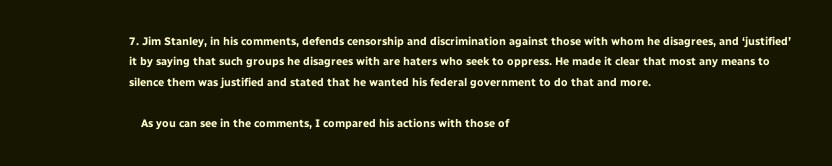7. Jim Stanley, in his comments, defends censorship and discrimination against those with whom he disagrees, and ‘justified’ it by saying that such groups he disagrees with are haters who seek to oppress. He made it clear that most any means to silence them was justified and stated that he wanted his federal government to do that and more.

    As you can see in the comments, I compared his actions with those of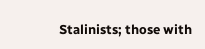Stalinists; those with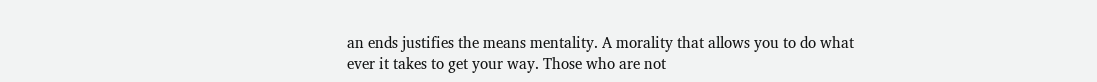an ends justifies the means mentality. A morality that allows you to do what ever it takes to get your way. Those who are not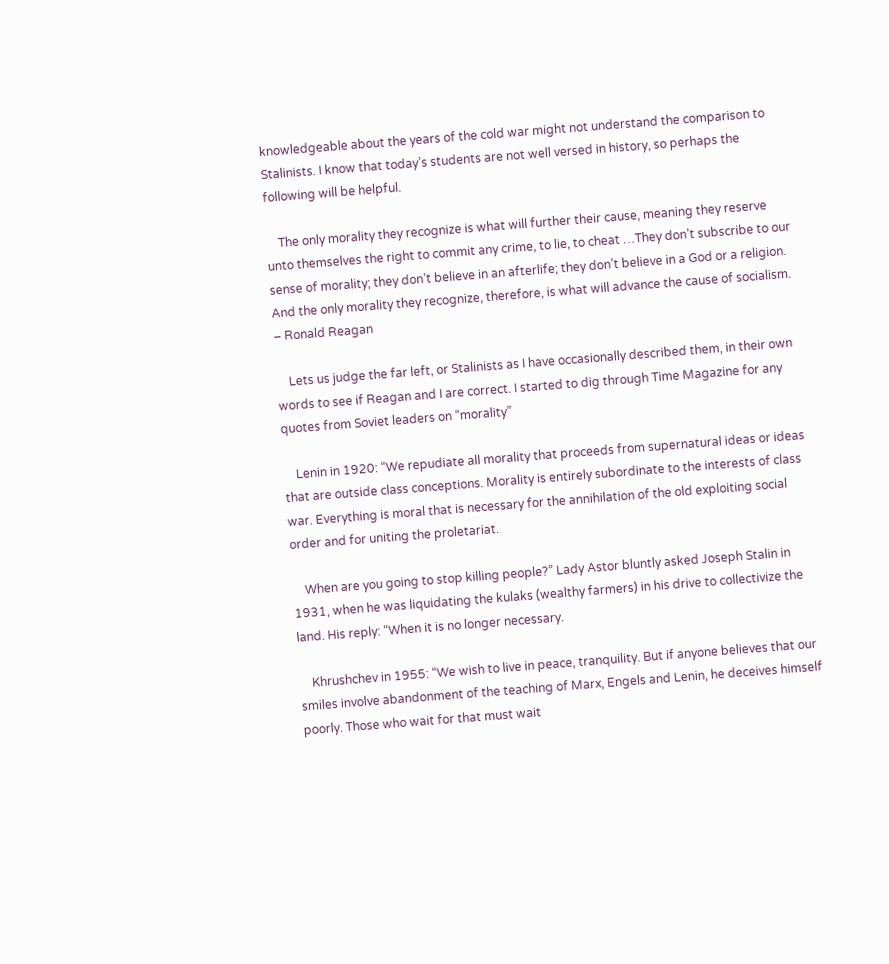knowledgeable about the years of the cold war might not understand the comparison to Stalinists. I know that today’s students are not well versed in history, so perhaps the following will be helpful.

    The only morality they recognize is what will further their cause, meaning they reserve unto themselves the right to commit any crime, to lie, to cheat …They don’t subscribe to our sense of morality; they don’t believe in an afterlife; they don’t believe in a God or a religion. And the only morality they recognize, therefore, is what will advance the cause of socialism. – Ronald Reagan

    Lets us judge the far left, or Stalinists as I have occasionally described them, in their own words to see if Reagan and I are correct. I started to dig through Time Magazine for any quotes from Soviet leaders on “morality”

    Lenin in 1920: “We repudiate all morality that proceeds from supernatural ideas or ideas that are outside class conceptions. Morality is entirely subordinate to the interests of class war. Everything is moral that is necessary for the annihilation of the old exploiting social order and for uniting the proletariat.

    When are you going to stop killing people?” Lady Astor bluntly asked Joseph Stalin in 1931, when he was liquidating the kulaks (wealthy farmers) in his drive to collectivize the land. His reply: “When it is no longer necessary.

    Khrushchev in 1955: “We wish to live in peace, tranquility. But if anyone believes that our smiles involve abandonment of the teaching of Marx, Engels and Lenin, he deceives himself poorly. Those who wait for that must wait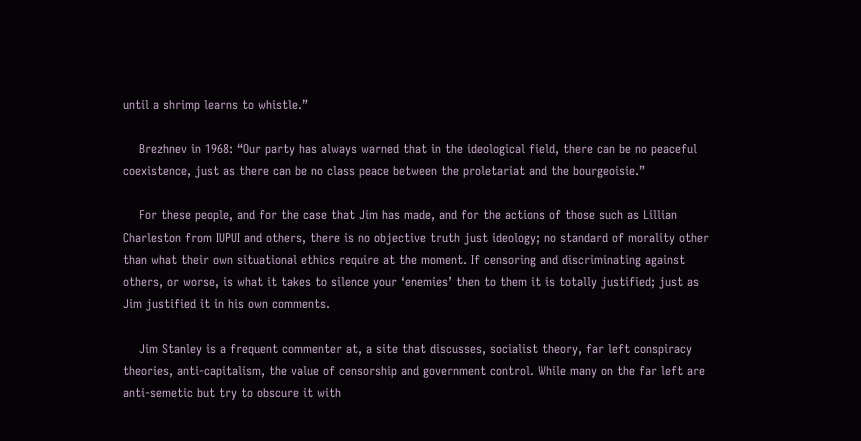until a shrimp learns to whistle.”

    Brezhnev in 1968: “Our party has always warned that in the ideological field, there can be no peaceful coexistence, just as there can be no class peace between the proletariat and the bourgeoisie.”

    For these people, and for the case that Jim has made, and for the actions of those such as Lillian Charleston from IUPUI and others, there is no objective truth just ideology; no standard of morality other than what their own situational ethics require at the moment. If censoring and discriminating against others, or worse, is what it takes to silence your ‘enemies’ then to them it is totally justified; just as Jim justified it in his own comments.

    Jim Stanley is a frequent commenter at, a site that discusses, socialist theory, far left conspiracy theories, anti-capitalism, the value of censorship and government control. While many on the far left are anti-semetic but try to obscure it with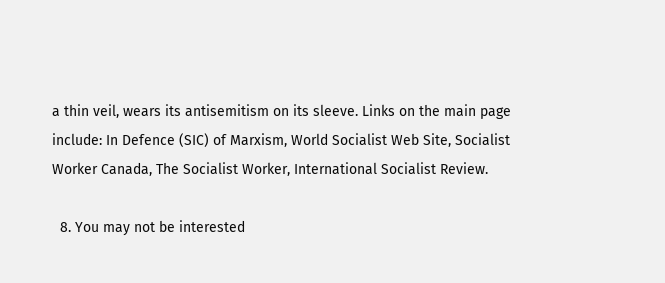a thin veil, wears its antisemitism on its sleeve. Links on the main page include: In Defence (SIC) of Marxism, World Socialist Web Site, Socialist Worker Canada, The Socialist Worker, International Socialist Review.

  8. You may not be interested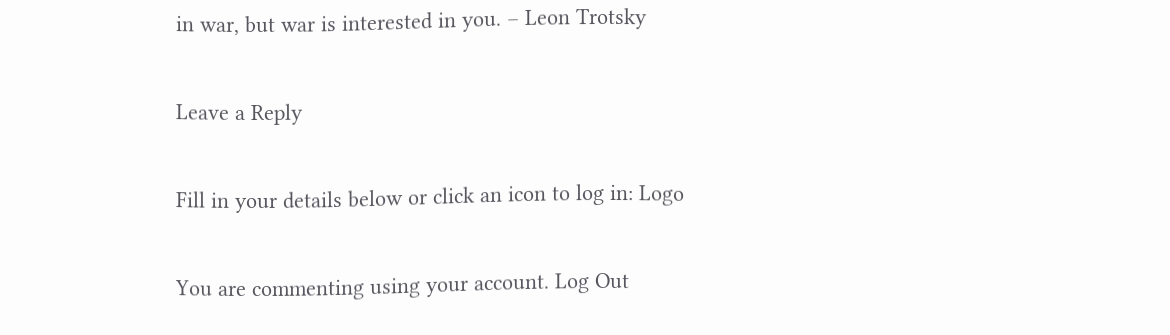in war, but war is interested in you. – Leon Trotsky

Leave a Reply

Fill in your details below or click an icon to log in: Logo

You are commenting using your account. Log Out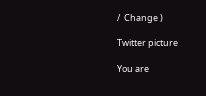/  Change )

Twitter picture

You are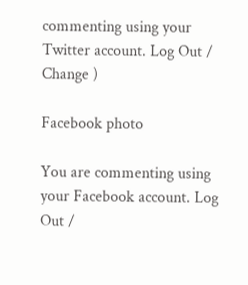commenting using your Twitter account. Log Out /  Change )

Facebook photo

You are commenting using your Facebook account. Log Out /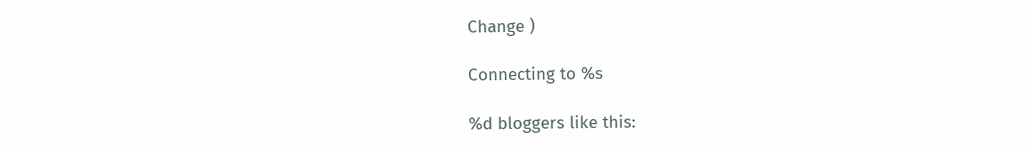Change )

Connecting to %s

%d bloggers like this: